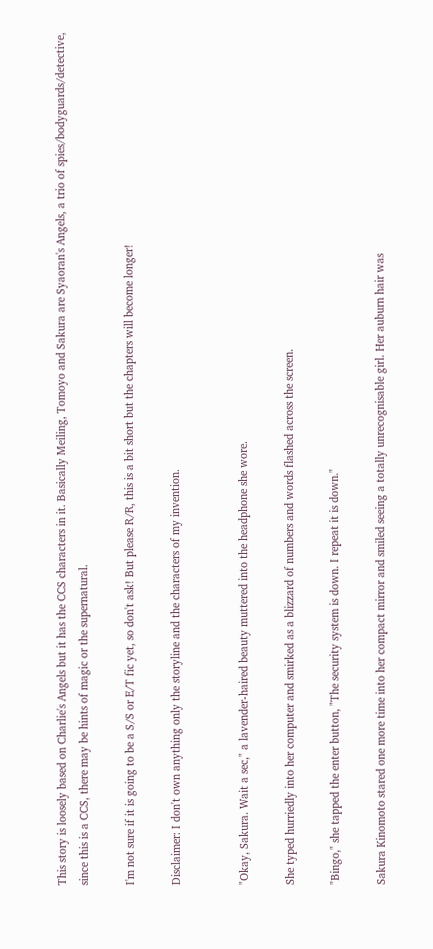This story is loosely based on Charlie's Angels but it has the CCS characters in it. Basically Meiling, Tomoyo and Sakura are Syaoran's Angels, a trio of spies/bodyguards/detective, since this is a CCS, there may be hints of magic or the supernatural.

I'm not sure if it is going to be a S/S or E/T fic yet, so don't ask! But please R/R, this is a bit short but the chapters will become longer!

Disclaimer: I don't own anything only the storyline and the characters of my invention.


"Okay, Sakura. Wait a sec," a lavender-haired beauty muttered into the headphone she wore.

She typed hurriedly into her computer and smirked as a blizzard of numbers and words flashed across the screen.

"Bingo," she tapped the enter button, "The security system is down. I repeat it is down."

Sakura Kinomoto stared one more time into her compact mirror and smiled seeing a totally unrecognisable girl. Her auburn hair was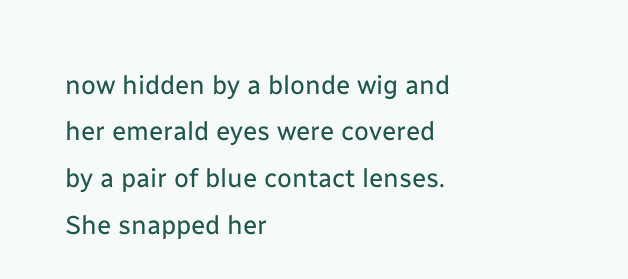now hidden by a blonde wig and her emerald eyes were covered by a pair of blue contact lenses. She snapped her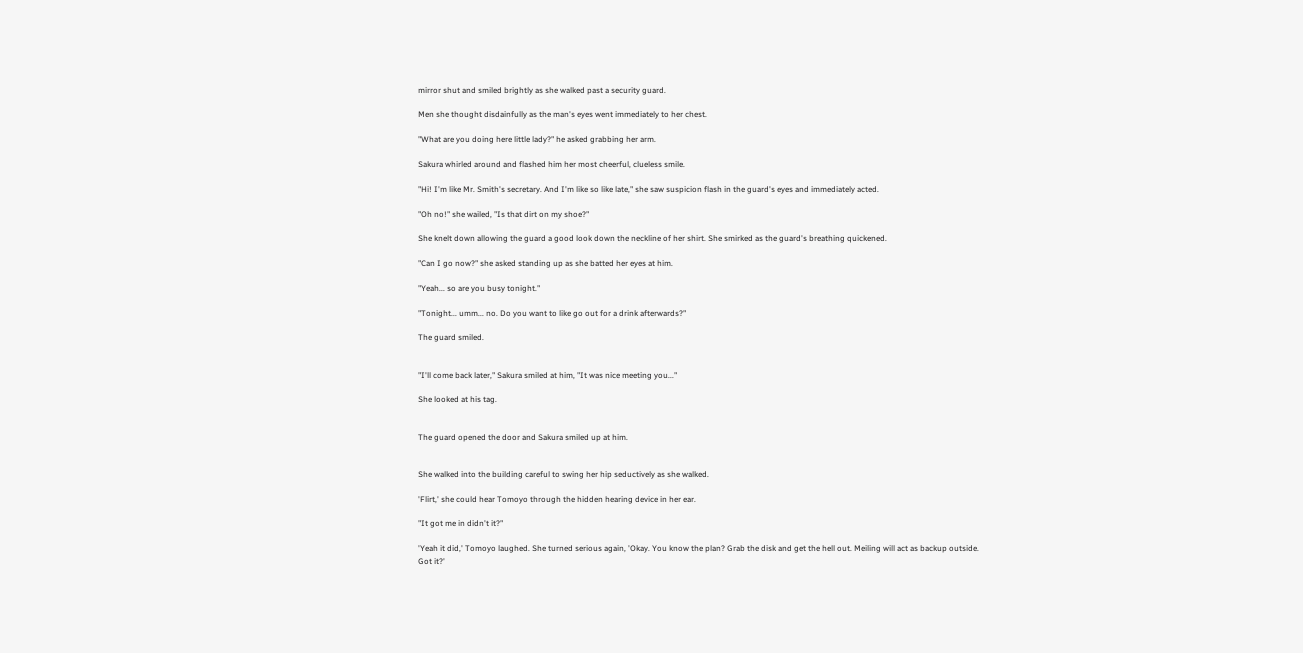mirror shut and smiled brightly as she walked past a security guard.

Men she thought disdainfully as the man's eyes went immediately to her chest.

"What are you doing here little lady?" he asked grabbing her arm.

Sakura whirled around and flashed him her most cheerful, clueless smile.

"Hi! I'm like Mr. Smith's secretary. And I'm like so like late," she saw suspicion flash in the guard's eyes and immediately acted.

"Oh no!" she wailed, "Is that dirt on my shoe?"

She knelt down allowing the guard a good look down the neckline of her shirt. She smirked as the guard's breathing quickened.

"Can I go now?" she asked standing up as she batted her eyes at him.

"Yeah... so are you busy tonight."

"Tonight... umm... no. Do you want to like go out for a drink afterwards?"

The guard smiled.


"I'll come back later," Sakura smiled at him, "It was nice meeting you..."

She looked at his tag.


The guard opened the door and Sakura smiled up at him.


She walked into the building careful to swing her hip seductively as she walked.

'Flirt,' she could hear Tomoyo through the hidden hearing device in her ear.

"It got me in didn't it?"

'Yeah it did,' Tomoyo laughed. She turned serious again, 'Okay. You know the plan? Grab the disk and get the hell out. Meiling will act as backup outside. Got it?'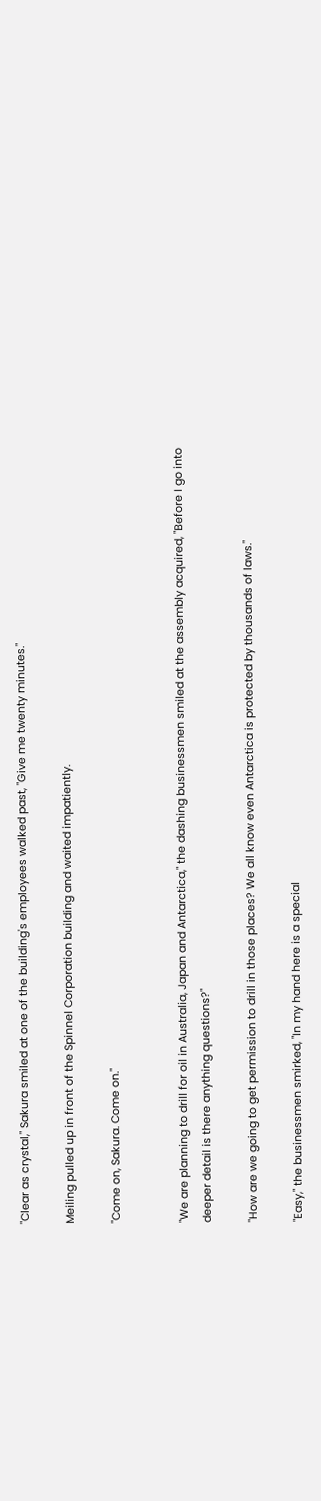"Clear as crystal," Sakura smiled at one of the building's employees walked past, "Give me twenty minutes."

Meiling pulled up in front of the Spinnel Corporation building and waited impatiently.

"Come on, Sakura. Come on."


"We are planning to drill for oil in Australia, Japan and Antarctica," the dashing businessmen smiled at the assembly acquired, "Before I go into deeper detail is there anything questions?"

"How are we going to get permission to drill in those places? We all know even Antarctica is protected by thousands of laws."

"Easy," the businessmen smirked, "In my hand here is a special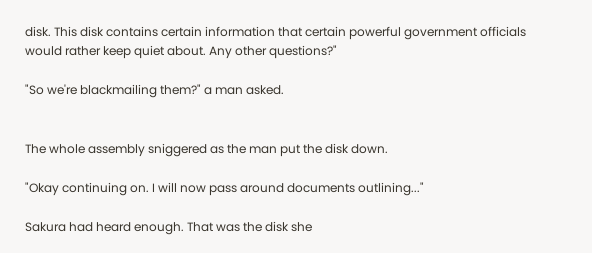disk. This disk contains certain information that certain powerful government officials would rather keep quiet about. Any other questions?"

"So we're blackmailing them?" a man asked.


The whole assembly sniggered as the man put the disk down.

"Okay continuing on. I will now pass around documents outlining..."

Sakura had heard enough. That was the disk she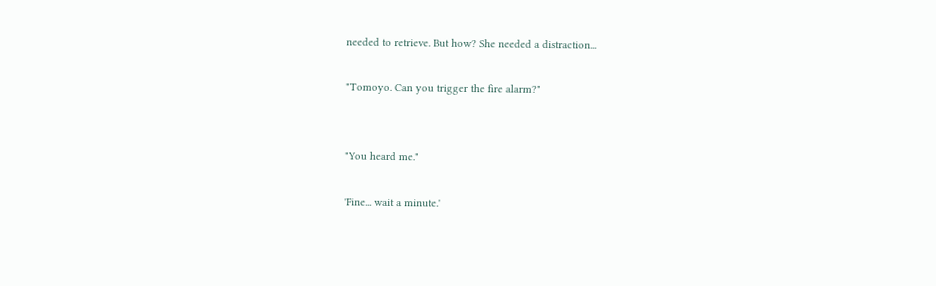needed to retrieve. But how? She needed a distraction...

"Tomoyo. Can you trigger the fire alarm?"


"You heard me."

'Fine... wait a minute.'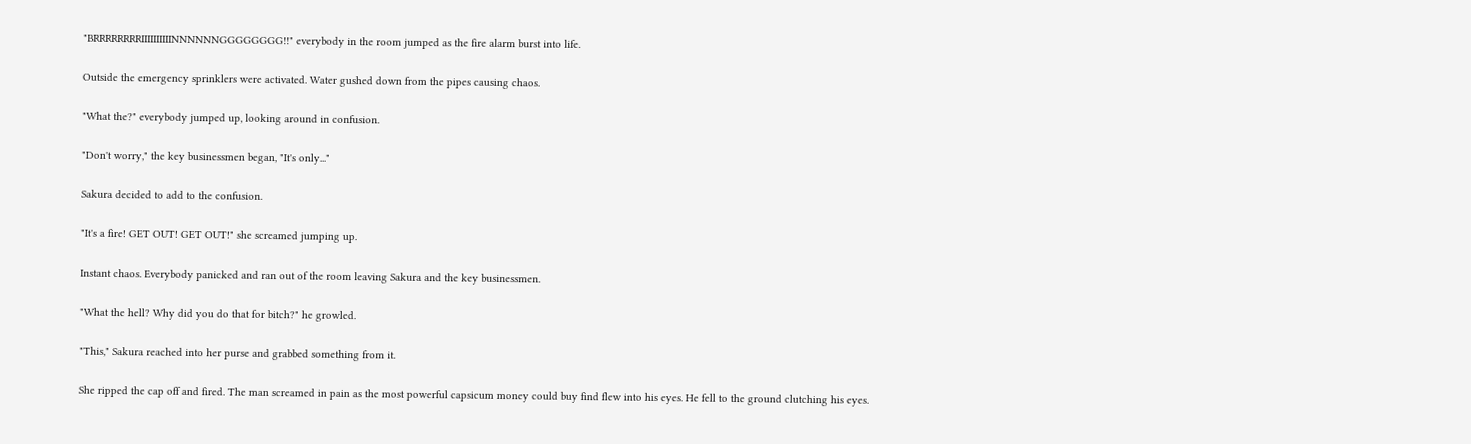"BRRRRRRRRIIIIIIIIIINNNNNNGGGGGGGG!!" everybody in the room jumped as the fire alarm burst into life.

Outside the emergency sprinklers were activated. Water gushed down from the pipes causing chaos.

"What the?" everybody jumped up, looking around in confusion.

"Don't worry," the key businessmen began, "It's only..."

Sakura decided to add to the confusion.

"It's a fire! GET OUT! GET OUT!" she screamed jumping up.

Instant chaos. Everybody panicked and ran out of the room leaving Sakura and the key businessmen.

"What the hell? Why did you do that for bitch?" he growled.

"This," Sakura reached into her purse and grabbed something from it.

She ripped the cap off and fired. The man screamed in pain as the most powerful capsicum money could buy find flew into his eyes. He fell to the ground clutching his eyes.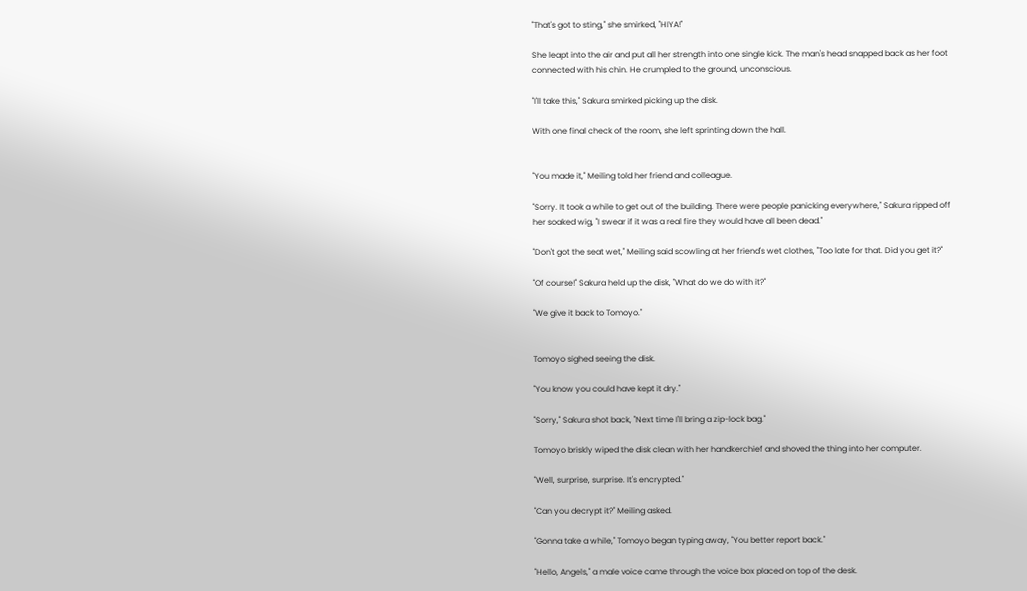"That's got to sting," she smirked, "HIYA!"

She leapt into the air and put all her strength into one single kick. The man's head snapped back as her foot connected with his chin. He crumpled to the ground, unconscious.

"I'll take this," Sakura smirked picking up the disk.

With one final check of the room, she left sprinting down the hall.


"You made it," Meiling told her friend and colleague.

"Sorry. It took a while to get out of the building. There were people panicking everywhere," Sakura ripped off her soaked wig, "I swear if it was a real fire they would have all been dead."

"Don't got the seat wet," Meiling said scowling at her friend's wet clothes, "Too late for that. Did you get it?"

"Of course!" Sakura held up the disk, "What do we do with it?"

"We give it back to Tomoyo."


Tomoyo sighed seeing the disk.

"You know you could have kept it dry."

"Sorry," Sakura shot back, "Next time I'll bring a zip-lock bag."

Tomoyo briskly wiped the disk clean with her handkerchief and shoved the thing into her computer.

"Well, surprise, surprise. It's encrypted."

"Can you decrypt it?" Meiling asked.

"Gonna take a while," Tomoyo began typing away, "You better report back."

"Hello, Angels," a male voice came through the voice box placed on top of the desk.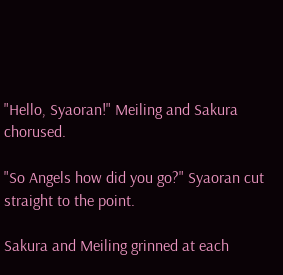"Hello, Syaoran!" Meiling and Sakura chorused.

"So Angels how did you go?" Syaoran cut straight to the point.

Sakura and Meiling grinned at each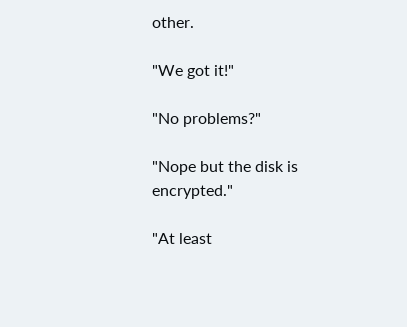other.

"We got it!"

"No problems?"

"Nope but the disk is encrypted."

"At least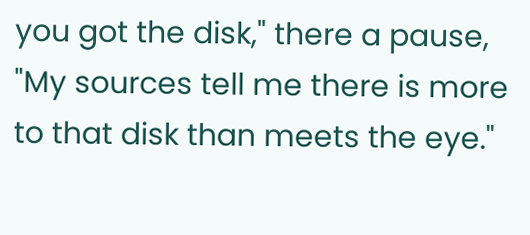you got the disk," there a pause, "My sources tell me there is more to that disk than meets the eye."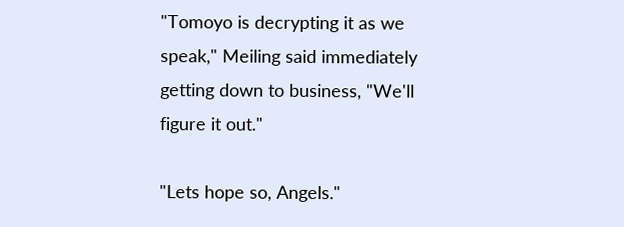"Tomoyo is decrypting it as we speak," Meiling said immediately getting down to business, "We'll figure it out."

"Lets hope so, Angels."